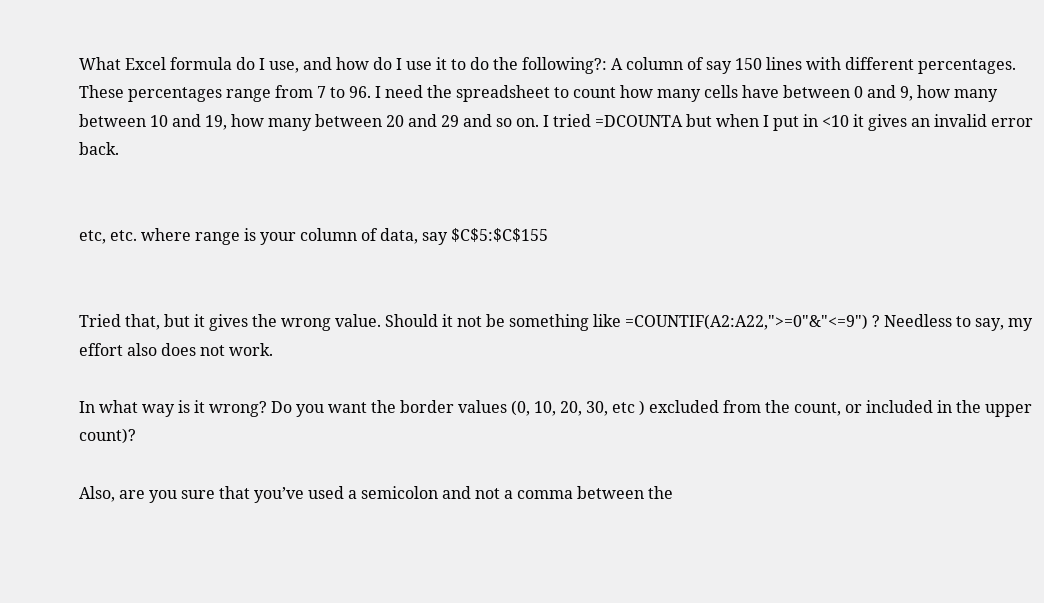What Excel formula do I use, and how do I use it to do the following?: A column of say 150 lines with different percentages. These percentages range from 7 to 96. I need the spreadsheet to count how many cells have between 0 and 9, how many between 10 and 19, how many between 20 and 29 and so on. I tried =DCOUNTA but when I put in <10 it gives an invalid error back.


etc, etc. where range is your column of data, say $C$5:$C$155


Tried that, but it gives the wrong value. Should it not be something like =COUNTIF(A2:A22,">=0"&"<=9") ? Needless to say, my effort also does not work.

In what way is it wrong? Do you want the border values (0, 10, 20, 30, etc ) excluded from the count, or included in the upper count)?

Also, are you sure that you’ve used a semicolon and not a comma between the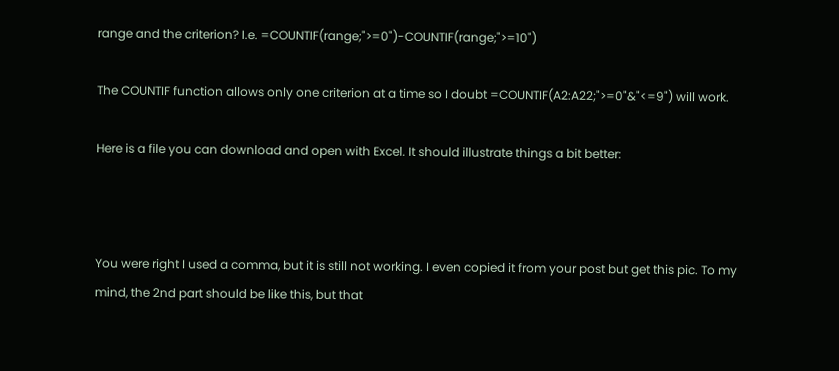range and the criterion? I.e. =COUNTIF(range;">=0")-COUNTIF(range;">=10")

The COUNTIF function allows only one criterion at a time so I doubt =COUNTIF(A2:A22;">=0"&"<=9") will work.

Here is a file you can download and open with Excel. It should illustrate things a bit better:



You were right I used a comma, but it is still not working. I even copied it from your post but get this pic. To my mind, the 2nd part should be like this, but that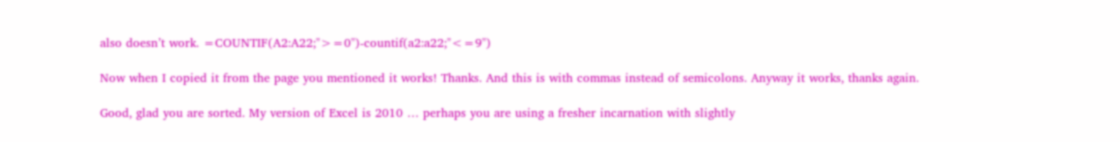also doesn’t work. =COUNTIF(A2:A22;">=0")-countif(a2:a22;"<=9")

Now when I copied it from the page you mentioned it works! Thanks. And this is with commas instead of semicolons. Anyway it works, thanks again.

Good, glad you are sorted. My version of Excel is 2010 … perhaps you are using a fresher incarnation with slightly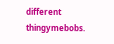different thingymebobs.